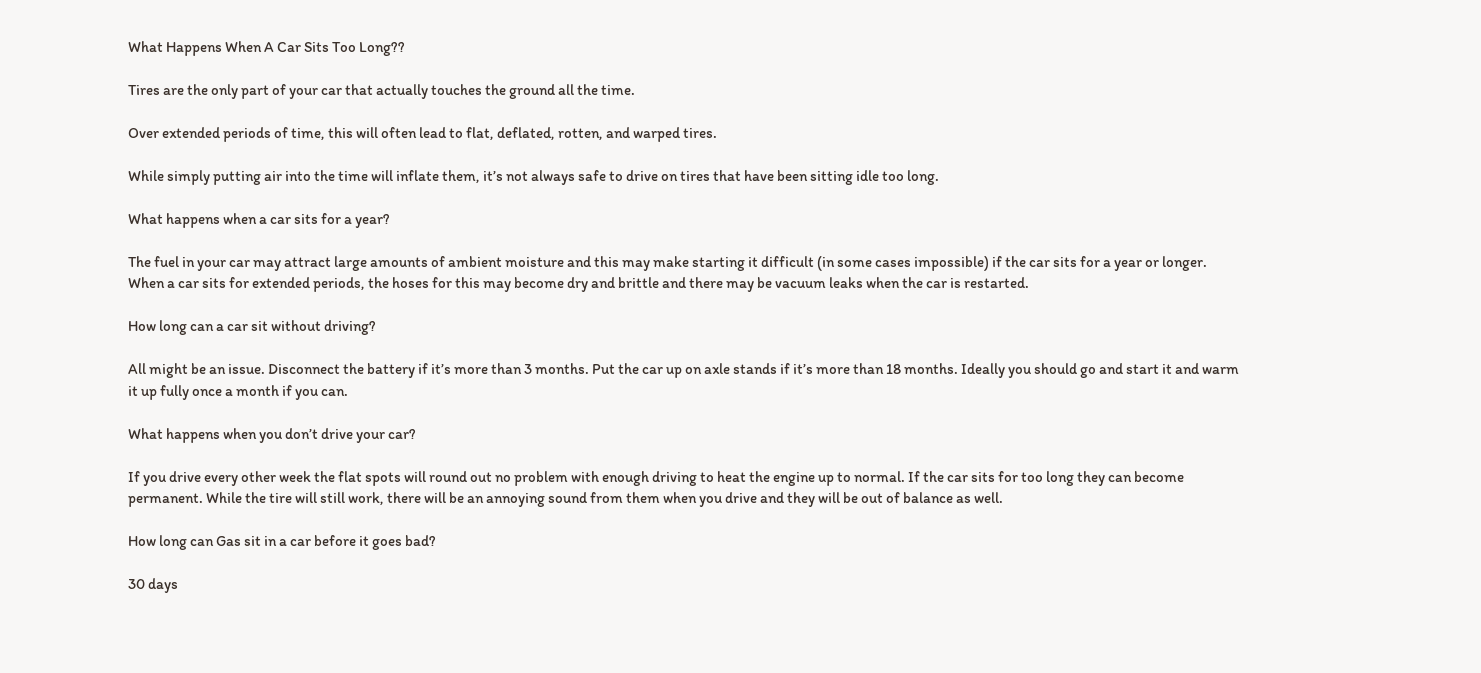What Happens When A Car Sits Too Long??

Tires are the only part of your car that actually touches the ground all the time.

Over extended periods of time, this will often lead to flat, deflated, rotten, and warped tires.

While simply putting air into the time will inflate them, it’s not always safe to drive on tires that have been sitting idle too long.

What happens when a car sits for a year?

The fuel in your car may attract large amounts of ambient moisture and this may make starting it difficult (in some cases impossible) if the car sits for a year or longer. When a car sits for extended periods, the hoses for this may become dry and brittle and there may be vacuum leaks when the car is restarted.

How long can a car sit without driving?

All might be an issue. Disconnect the battery if it’s more than 3 months. Put the car up on axle stands if it’s more than 18 months. Ideally you should go and start it and warm it up fully once a month if you can.

What happens when you don’t drive your car?

If you drive every other week the flat spots will round out no problem with enough driving to heat the engine up to normal. If the car sits for too long they can become permanent. While the tire will still work, there will be an annoying sound from them when you drive and they will be out of balance as well.

How long can Gas sit in a car before it goes bad?

30 days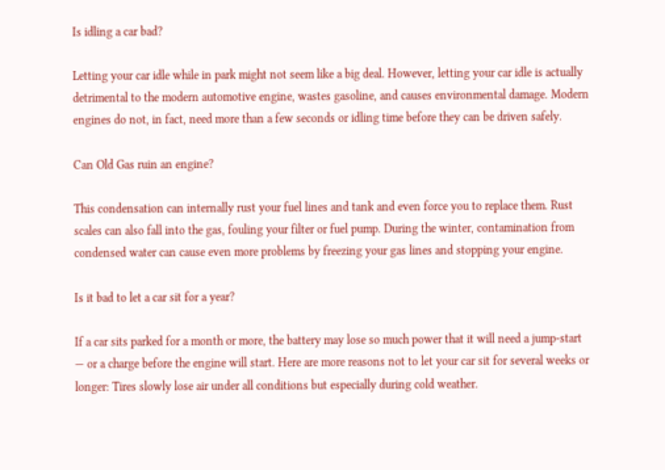Is idling a car bad?

Letting your car idle while in park might not seem like a big deal. However, letting your car idle is actually detrimental to the modern automotive engine, wastes gasoline, and causes environmental damage. Modern engines do not, in fact, need more than a few seconds or idling time before they can be driven safely.

Can Old Gas ruin an engine?

This condensation can internally rust your fuel lines and tank and even force you to replace them. Rust scales can also fall into the gas, fouling your filter or fuel pump. During the winter, contamination from condensed water can cause even more problems by freezing your gas lines and stopping your engine.

Is it bad to let a car sit for a year?

If a car sits parked for a month or more, the battery may lose so much power that it will need a jump-start — or a charge before the engine will start. Here are more reasons not to let your car sit for several weeks or longer: Tires slowly lose air under all conditions but especially during cold weather.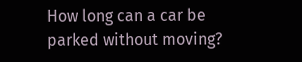How long can a car be parked without moving?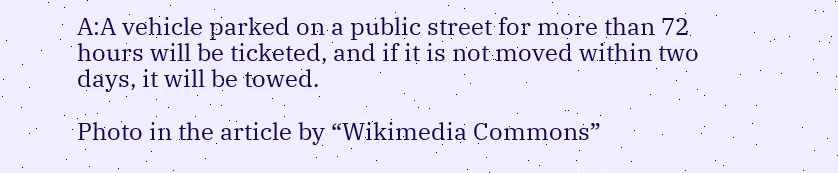A:A vehicle parked on a public street for more than 72 hours will be ticketed, and if it is not moved within two days, it will be towed.

Photo in the article by “Wikimedia Commons”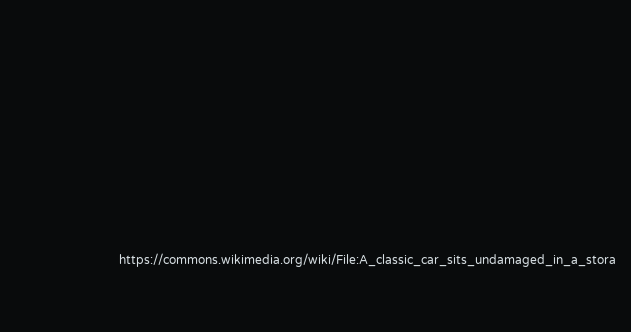https://commons.wikimedia.org/wiki/File:A_classic_car_sits_undamaged_in_a_stora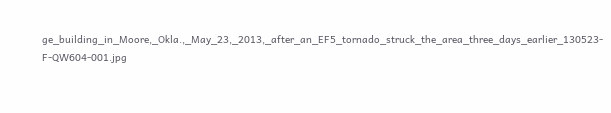ge_building_in_Moore,_Okla.,_May_23,_2013,_after_an_EF5_tornado_struck_the_area_three_days_earlier_130523-F-QW604-001.jpg